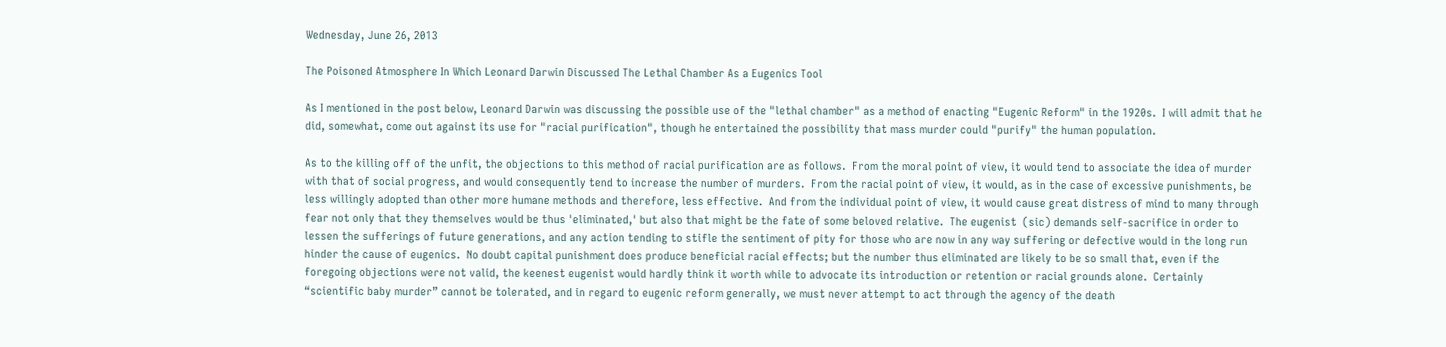Wednesday, June 26, 2013

The Poisoned Atmosphere In Which Leonard Darwin Discussed The Lethal Chamber As a Eugenics Tool

As I mentioned in the post below, Leonard Darwin was discussing the possible use of the "lethal chamber" as a method of enacting "Eugenic Reform" in the 1920s.  I will admit that he did, somewhat, come out against its use for "racial purification", though he entertained the possibility that mass murder could "purify" the human population.

As to the killing off of the unfit, the objections to this method of racial purification are as follows.  From the moral point of view, it would tend to associate the idea of murder with that of social progress, and would consequently tend to increase the number of murders.  From the racial point of view, it would, as in the case of excessive punishments, be less willingly adopted than other more humane methods and therefore, less effective.  And from the individual point of view, it would cause great distress of mind to many through fear not only that they themselves would be thus 'eliminated,' but also that might be the fate of some beloved relative.  The eugenist  (sic) demands self-sacrifice in order to lessen the sufferings of future generations, and any action tending to stifle the sentiment of pity for those who are now in any way suffering or defective would in the long run hinder the cause of eugenics.  No doubt capital punishment does produce beneficial racial effects; but the number thus eliminated are likely to be so small that, even if the foregoing objections were not valid, the keenest eugenist would hardly think it worth while to advocate its introduction or retention or racial grounds alone.  Certainly “scientific baby murder” cannot be tolerated, and in regard to eugenic reform generally, we must never attempt to act through the agency of the death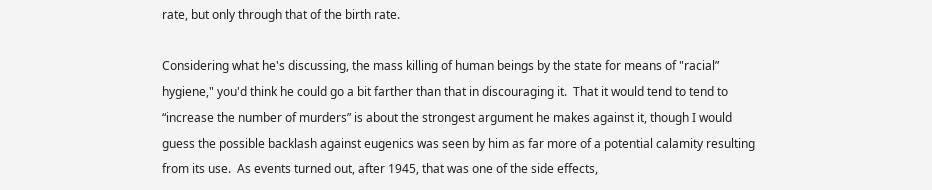rate, but only through that of the birth rate.

Considering what he's discussing, the mass killing of human beings by the state for means of "racial” hygiene," you'd think he could go a bit farther than that in discouraging it.  That it would tend to tend to “increase the number of murders” is about the strongest argument he makes against it, though I would guess the possible backlash against eugenics was seen by him as far more of a potential calamity resulting from its use.  As events turned out, after 1945, that was one of the side effects,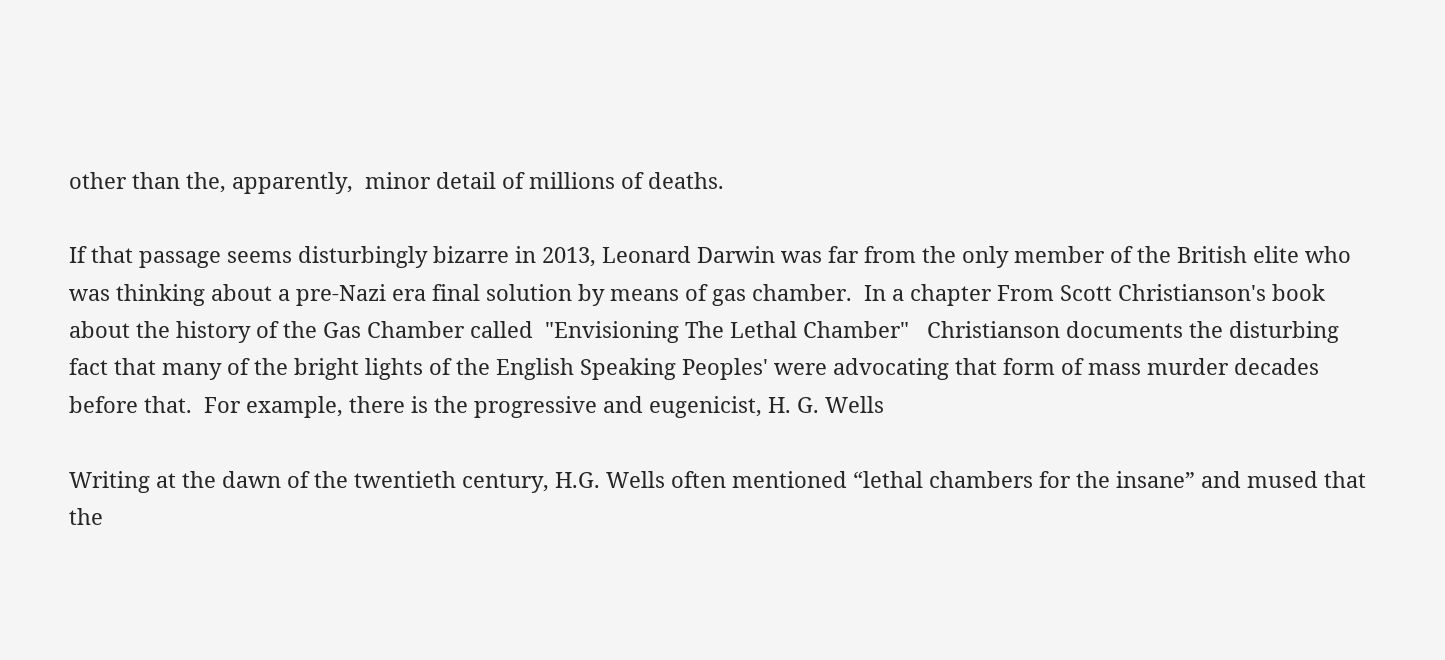other than the, apparently,  minor detail of millions of deaths.

If that passage seems disturbingly bizarre in 2013, Leonard Darwin was far from the only member of the British elite who was thinking about a pre-Nazi era final solution by means of gas chamber.  In a chapter From Scott Christianson's book about the history of the Gas Chamber called  "Envisioning The Lethal Chamber"   Christianson documents the disturbing fact that many of the bright lights of the English Speaking Peoples' were advocating that form of mass murder decades before that.  For example, there is the progressive and eugenicist, H. G. Wells

Writing at the dawn of the twentieth century, H.G. Wells often mentioned “lethal chambers for the insane” and mused that the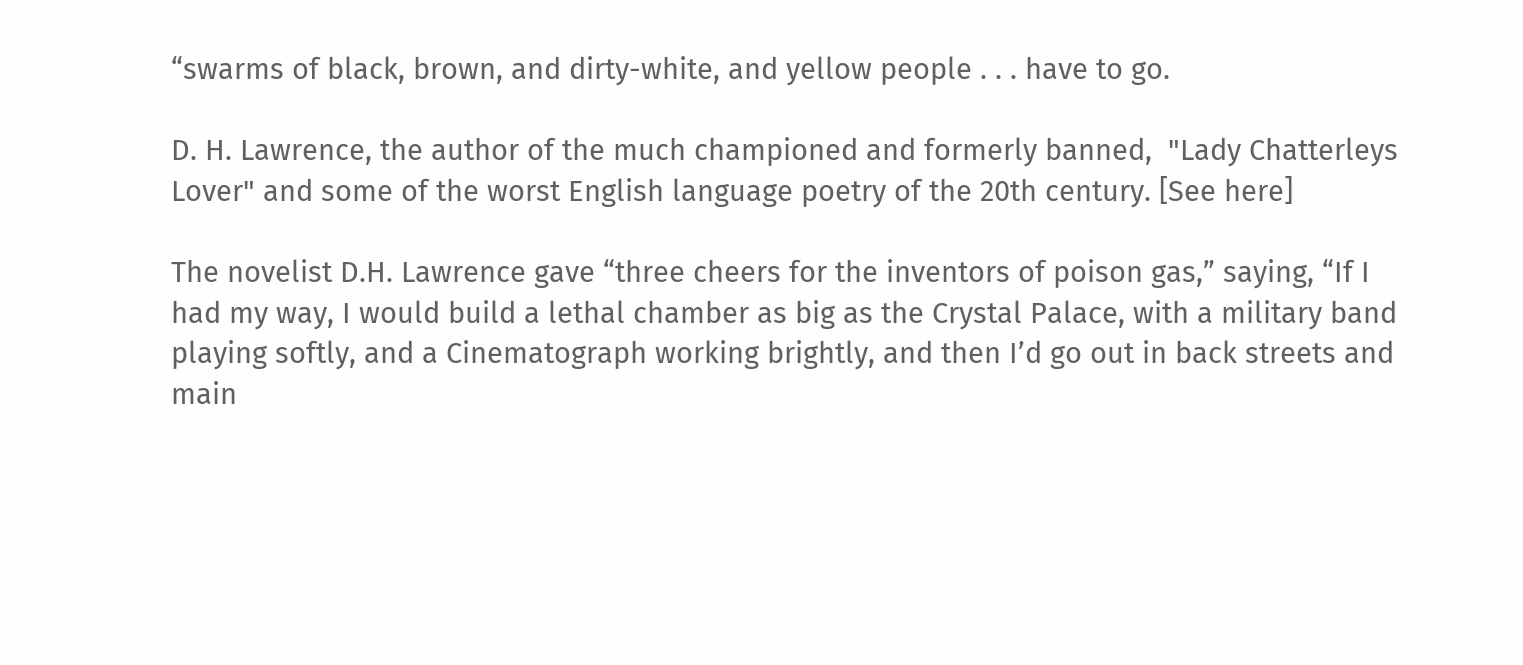“swarms of black, brown, and dirty-white, and yellow people . . . have to go.

D. H. Lawrence, the author of the much championed and formerly banned,  "Lady Chatterleys  Lover" and some of the worst English language poetry of the 20th century. [See here]

The novelist D.H. Lawrence gave “three cheers for the inventors of poison gas,” saying, “If I had my way, I would build a lethal chamber as big as the Crystal Palace, with a military band playing softly, and a Cinematograph working brightly, and then I’d go out in back streets and main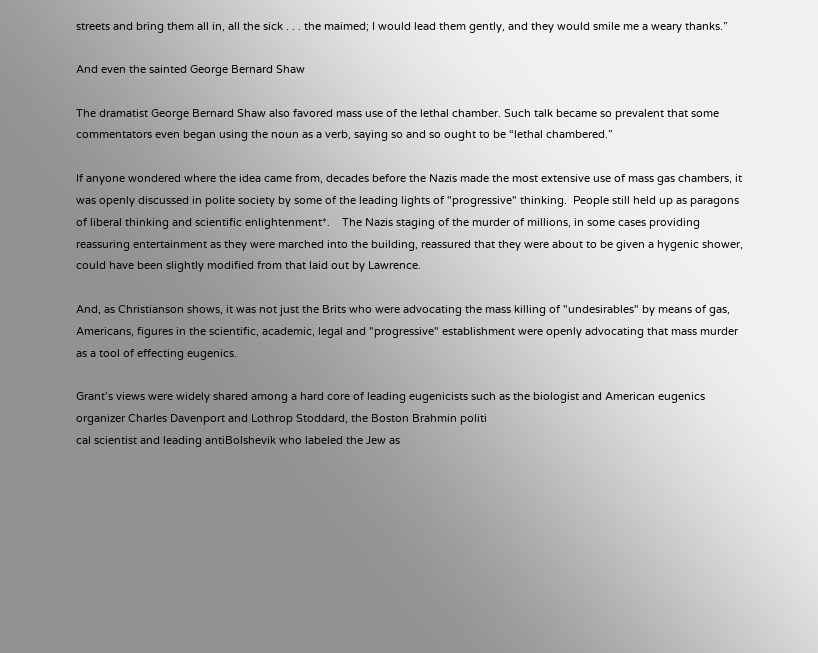streets and bring them all in, all the sick . . . the maimed; I would lead them gently, and they would smile me a weary thanks.”

And even the sainted George Bernard Shaw

The dramatist George Bernard Shaw also favored mass use of the lethal chamber. Such talk became so prevalent that some commentators even began using the noun as a verb, saying so and so ought to be “lethal chambered.”

If anyone wondered where the idea came from, decades before the Nazis made the most extensive use of mass gas chambers, it was openly discussed in polite society by some of the leading lights of "progressive" thinking.  People still held up as paragons of liberal thinking and scientific enlightenment*.    The Nazis staging of the murder of millions, in some cases providing reassuring entertainment as they were marched into the building, reassured that they were about to be given a hygenic shower, could have been slightly modified from that laid out by Lawrence.

And, as Christianson shows, it was not just the Brits who were advocating the mass killing of "undesirables" by means of gas, Americans, figures in the scientific, academic, legal and "progressive" establishment were openly advocating that mass murder as a tool of effecting eugenics.

Grant’s views were widely shared among a hard core of leading eugenicists such as the biologist and American eugenics organizer Charles Davenport and Lothrop Stoddard, the Boston Brahmin politi
cal scientist and leading antiBolshevik who labeled the Jew as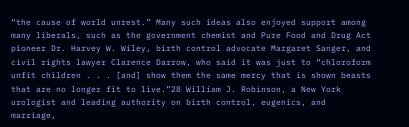“the cause of world unrest.” Many such ideas also enjoyed support among many liberals, such as the government chemist and Pure Food and Drug Act pioneer Dr. Harvey W. Wiley, birth control advocate Margaret Sanger, and civil rights lawyer Clarence Darrow, who said it was just to “chloroform unfit children . . . [and] show them the same mercy that is shown beasts that are no longer fit to live.”28 William J. Robinson, a New York urologist and leading authority on birth control, eugenics, and marriage,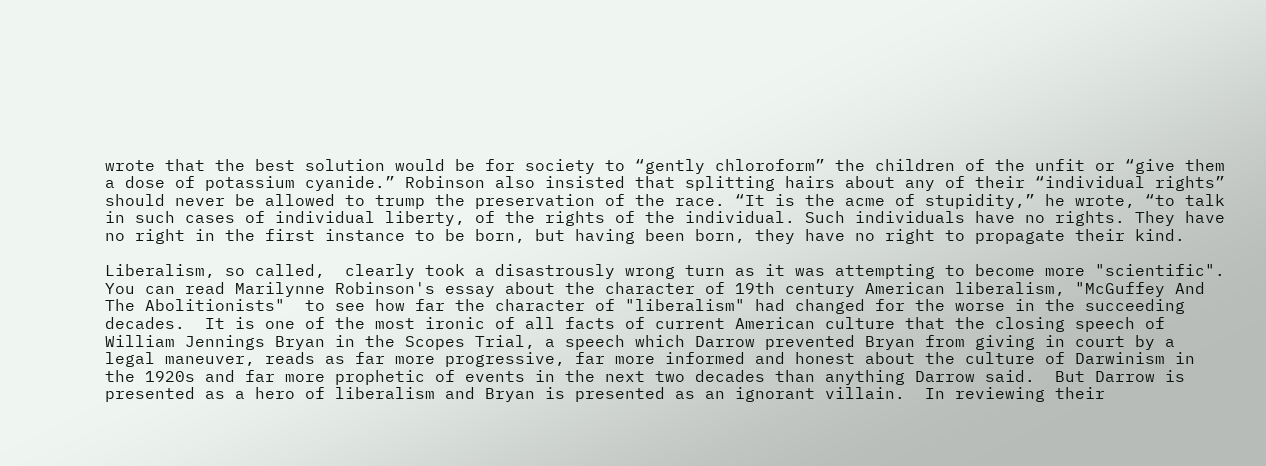wrote that the best solution would be for society to “gently chloroform” the children of the unfit or “give them a dose of potassium cyanide.” Robinson also insisted that splitting hairs about any of their “individual rights” should never be allowed to trump the preservation of the race. “It is the acme of stupidity,” he wrote, “to talk in such cases of individual liberty, of the rights of the individual. Such individuals have no rights. They have no right in the first instance to be born, but having been born, they have no right to propagate their kind.

Liberalism, so called,  clearly took a disastrously wrong turn as it was attempting to become more "scientific".  You can read Marilynne Robinson's essay about the character of 19th century American liberalism, "McGuffey And The Abolitionists"  to see how far the character of "liberalism" had changed for the worse in the succeeding decades.  It is one of the most ironic of all facts of current American culture that the closing speech of William Jennings Bryan in the Scopes Trial, a speech which Darrow prevented Bryan from giving in court by a legal maneuver, reads as far more progressive, far more informed and honest about the culture of Darwinism in the 1920s and far more prophetic of events in the next two decades than anything Darrow said.  But Darrow is presented as a hero of liberalism and Bryan is presented as an ignorant villain.  In reviewing their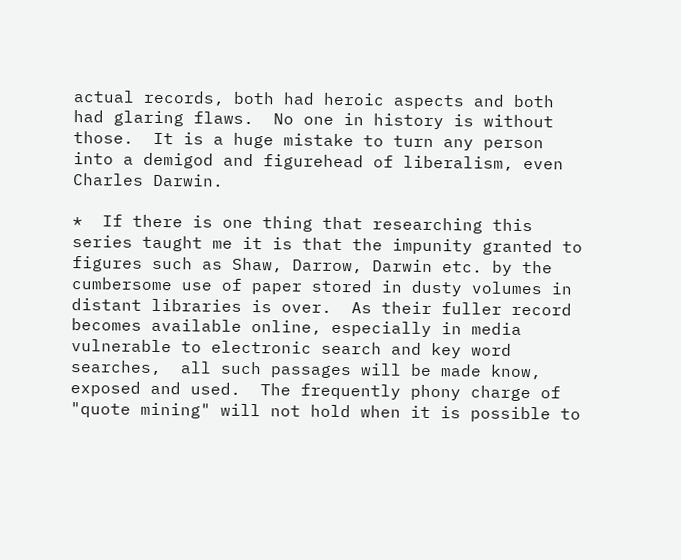actual records, both had heroic aspects and both had glaring flaws.  No one in history is without those.  It is a huge mistake to turn any person into a demigod and figurehead of liberalism, even Charles Darwin.

*  If there is one thing that researching this series taught me it is that the impunity granted to figures such as Shaw, Darrow, Darwin etc. by the cumbersome use of paper stored in dusty volumes in distant libraries is over.  As their fuller record becomes available online, especially in media vulnerable to electronic search and key word searches,  all such passages will be made know, exposed and used.  The frequently phony charge of "quote mining" will not hold when it is possible to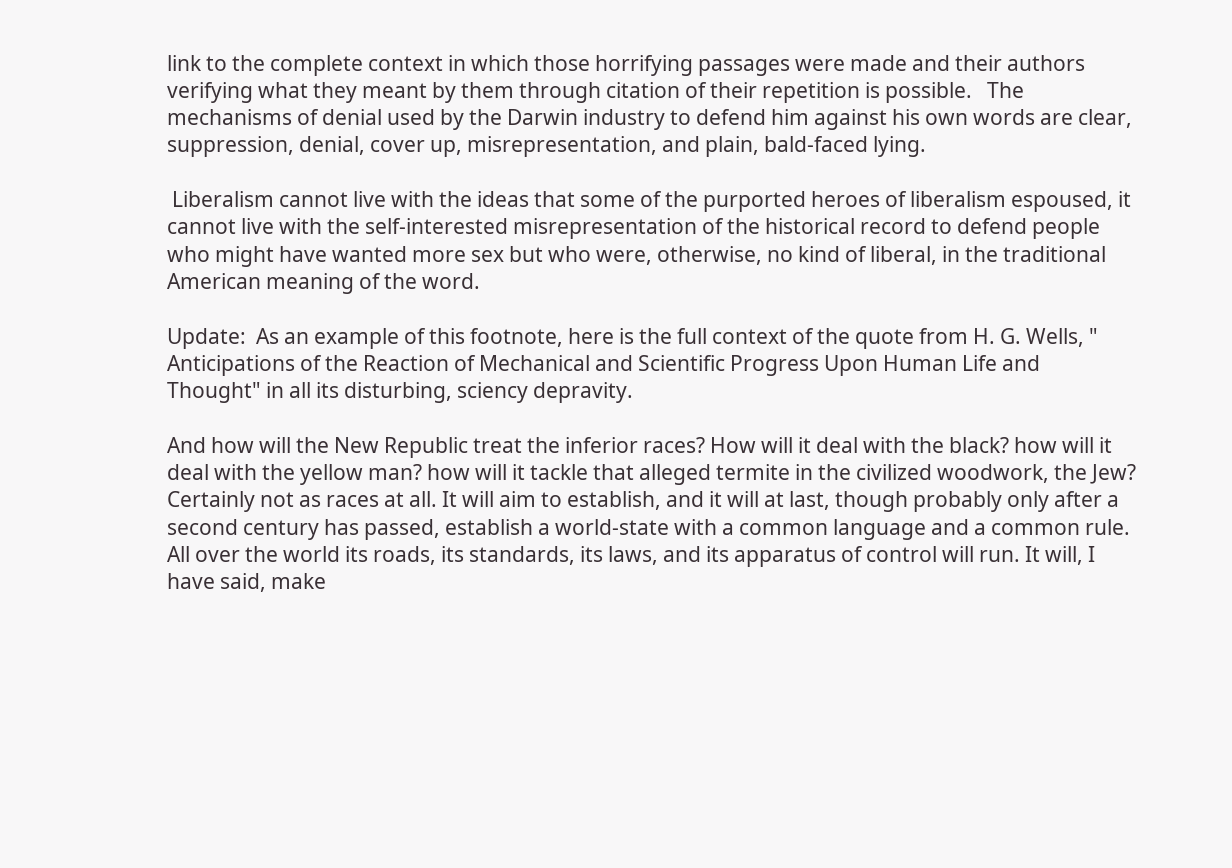link to the complete context in which those horrifying passages were made and their authors verifying what they meant by them through citation of their repetition is possible.   The mechanisms of denial used by the Darwin industry to defend him against his own words are clear, suppression, denial, cover up, misrepresentation, and plain, bald-faced lying.

 Liberalism cannot live with the ideas that some of the purported heroes of liberalism espoused, it cannot live with the self-interested misrepresentation of the historical record to defend people who might have wanted more sex but who were, otherwise, no kind of liberal, in the traditional American meaning of the word.

Update:  As an example of this footnote, here is the full context of the quote from H. G. Wells, " Anticipations of the Reaction of Mechanical and Scientific Progress Upon Human Life and Thought" in all its disturbing, sciency depravity.

And how will the New Republic treat the inferior races? How will it deal with the black? how will it deal with the yellow man? how will it tackle that alleged termite in the civilized woodwork, the Jew? Certainly not as races at all. It will aim to establish, and it will at last, though probably only after a second century has passed, establish a world-state with a common language and a common rule. All over the world its roads, its standards, its laws, and its apparatus of control will run. It will, I have said, make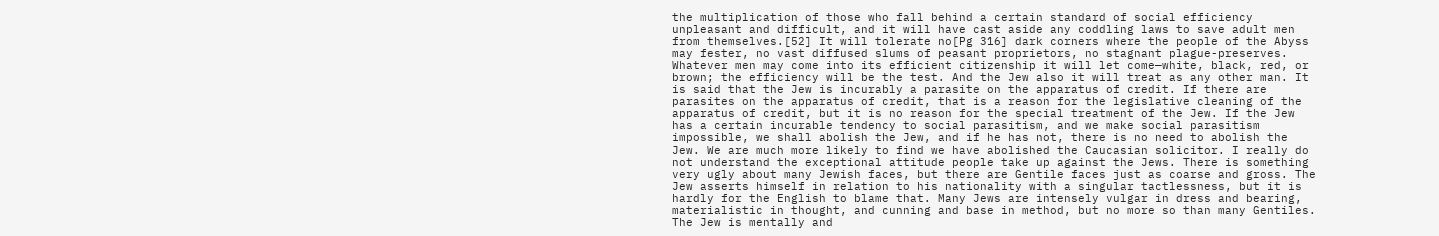the multiplication of those who fall behind a certain standard of social efficiency unpleasant and difficult, and it will have cast aside any coddling laws to save adult men from themselves.[52] It will tolerate no[Pg 316] dark corners where the people of the Abyss may fester, no vast diffused slums of peasant proprietors, no stagnant plague-preserves. Whatever men may come into its efficient citizenship it will let come—white, black, red, or brown; the efficiency will be the test. And the Jew also it will treat as any other man. It is said that the Jew is incurably a parasite on the apparatus of credit. If there are parasites on the apparatus of credit, that is a reason for the legislative cleaning of the apparatus of credit, but it is no reason for the special treatment of the Jew. If the Jew has a certain incurable tendency to social parasitism, and we make social parasitism impossible, we shall abolish the Jew, and if he has not, there is no need to abolish the Jew. We are much more likely to find we have abolished the Caucasian solicitor. I really do not understand the exceptional attitude people take up against the Jews. There is something very ugly about many Jewish faces, but there are Gentile faces just as coarse and gross. The Jew asserts himself in relation to his nationality with a singular tactlessness, but it is hardly for the English to blame that. Many Jews are intensely vulgar in dress and bearing, materialistic in thought, and cunning and base in method, but no more so than many Gentiles. The Jew is mentally and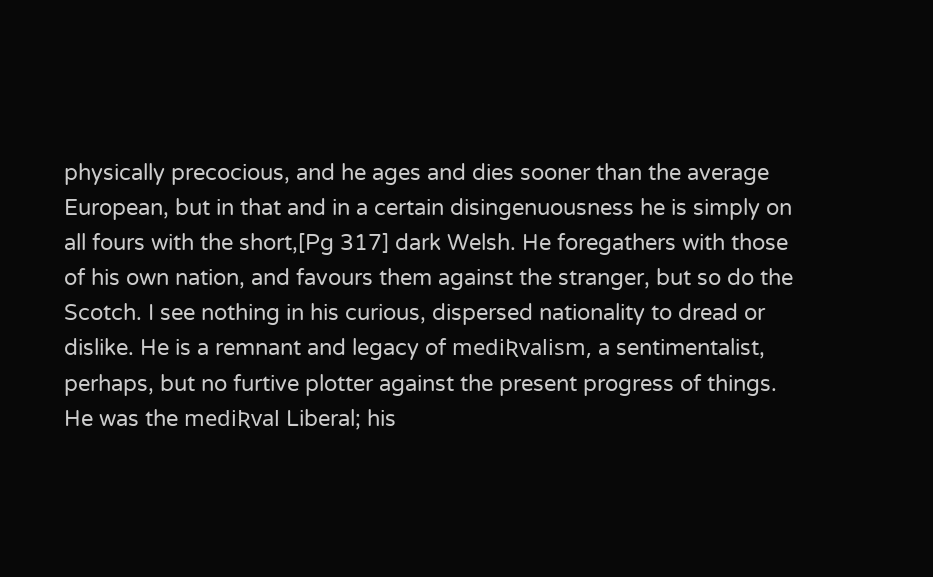physically precocious, and he ages and dies sooner than the average European, but in that and in a certain disingenuousness he is simply on all fours with the short,[Pg 317] dark Welsh. He foregathers with those of his own nation, and favours them against the stranger, but so do the Scotch. I see nothing in his curious, dispersed nationality to dread or dislike. He is a remnant and legacy of mediƦvalism, a sentimentalist, perhaps, but no furtive plotter against the present progress of things. He was the mediƦval Liberal; his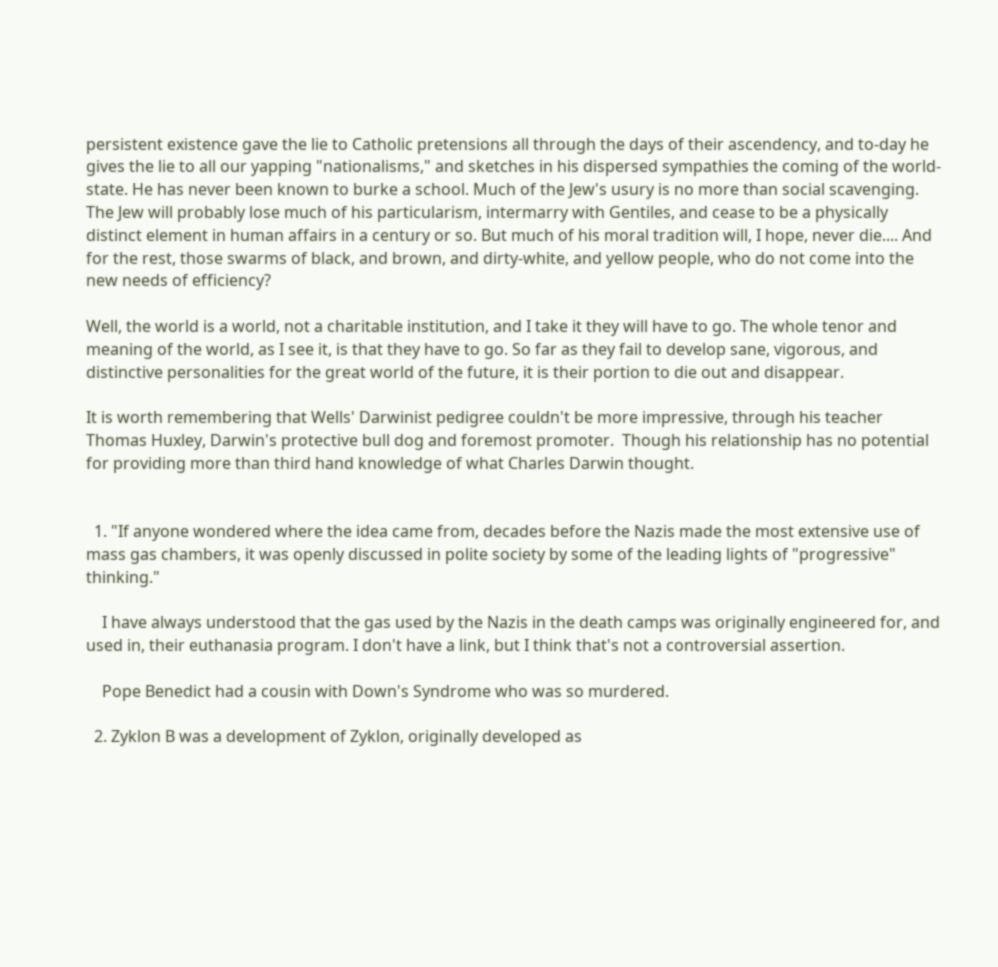persistent existence gave the lie to Catholic pretensions all through the days of their ascendency, and to-day he gives the lie to all our yapping "nationalisms," and sketches in his dispersed sympathies the coming of the world-state. He has never been known to burke a school. Much of the Jew's usury is no more than social scavenging. The Jew will probably lose much of his particularism, intermarry with Gentiles, and cease to be a physically distinct element in human affairs in a century or so. But much of his moral tradition will, I hope, never die.... And for the rest, those swarms of black, and brown, and dirty-white, and yellow people, who do not come into the new needs of efficiency?

Well, the world is a world, not a charitable institution, and I take it they will have to go. The whole tenor and meaning of the world, as I see it, is that they have to go. So far as they fail to develop sane, vigorous, and distinctive personalities for the great world of the future, it is their portion to die out and disappear.

It is worth remembering that Wells' Darwinist pedigree couldn't be more impressive, through his teacher Thomas Huxley, Darwin's protective bull dog and foremost promoter.  Though his relationship has no potential for providing more than third hand knowledge of what Charles Darwin thought.


  1. "If anyone wondered where the idea came from, decades before the Nazis made the most extensive use of mass gas chambers, it was openly discussed in polite society by some of the leading lights of "progressive" thinking."

    I have always understood that the gas used by the Nazis in the death camps was originally engineered for, and used in, their euthanasia program. I don't have a link, but I think that's not a controversial assertion.

    Pope Benedict had a cousin with Down's Syndrome who was so murdered.

  2. Zyklon B was a development of Zyklon, originally developed as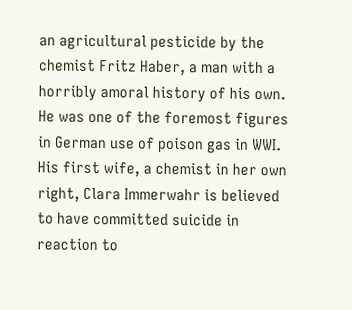an agricultural pesticide by the chemist Fritz Haber, a man with a horribly amoral history of his own. He was one of the foremost figures in German use of poison gas in WWI. His first wife, a chemist in her own right, Clara Immerwahr is believed to have committed suicide in reaction to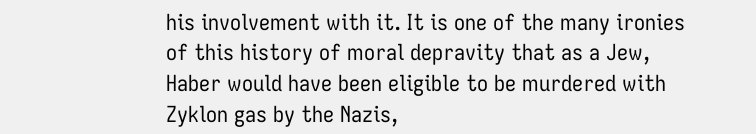his involvement with it. It is one of the many ironies of this history of moral depravity that as a Jew, Haber would have been eligible to be murdered with Zyklon gas by the Nazis,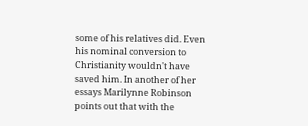some of his relatives did. Even his nominal conversion to Christianity wouldn't have saved him. In another of her essays Marilynne Robinson points out that with the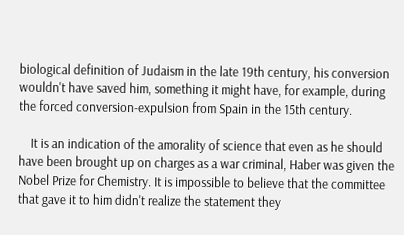biological definition of Judaism in the late 19th century, his conversion wouldn't have saved him, something it might have, for example, during the forced conversion-expulsion from Spain in the 15th century.

    It is an indication of the amorality of science that even as he should have been brought up on charges as a war criminal, Haber was given the Nobel Prize for Chemistry. It is impossible to believe that the committee that gave it to him didn't realize the statement they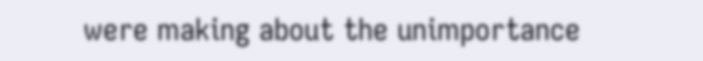were making about the unimportance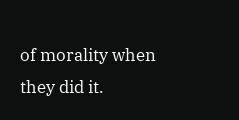of morality when they did it.